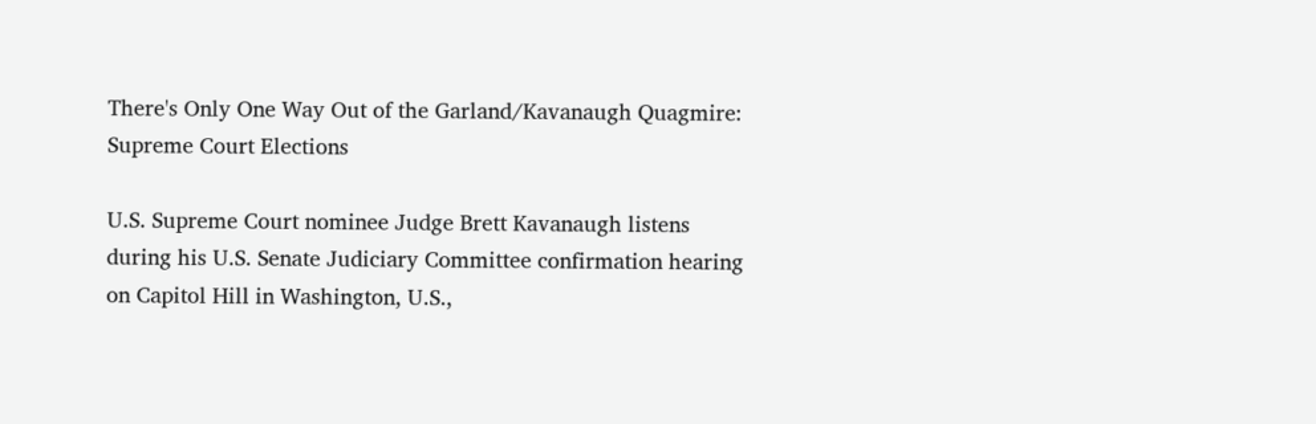There's Only One Way Out of the Garland/Kavanaugh Quagmire: Supreme Court Elections

U.S. Supreme Court nominee Judge Brett Kavanaugh listens during his U.S. Senate Judiciary Committee confirmation hearing on Capitol Hill in Washington, U.S.,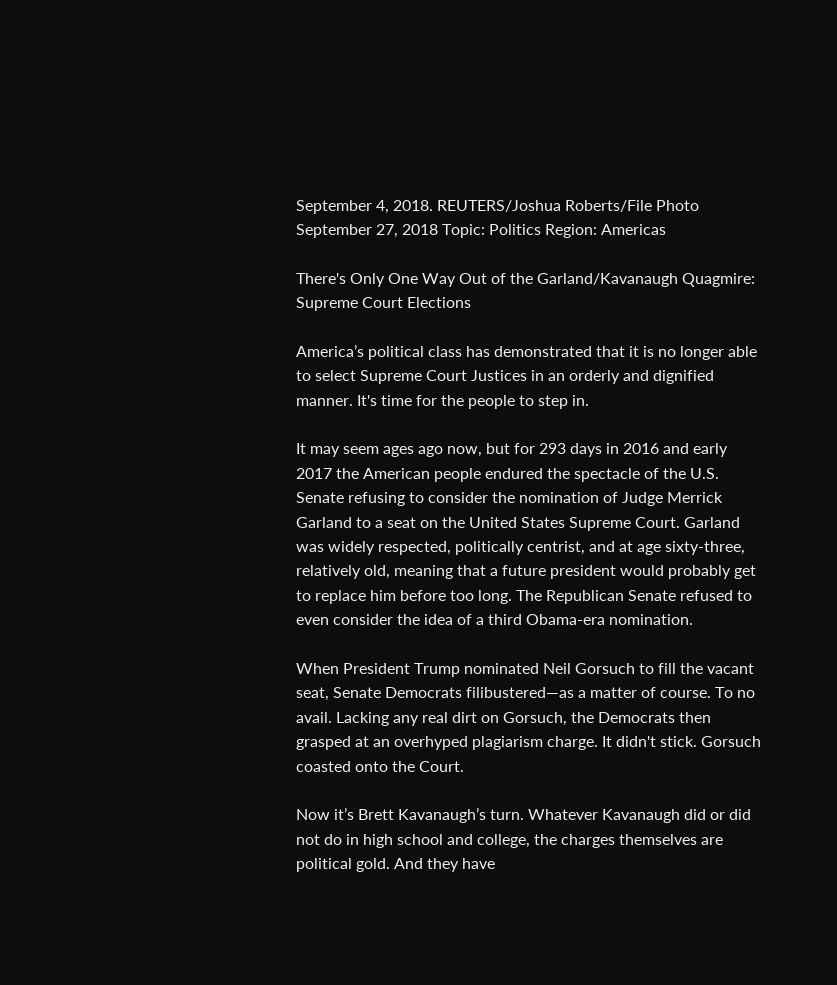September 4, 2018. REUTERS/Joshua Roberts/File Photo
September 27, 2018 Topic: Politics Region: Americas

There's Only One Way Out of the Garland/Kavanaugh Quagmire: Supreme Court Elections

America’s political class has demonstrated that it is no longer able to select Supreme Court Justices in an orderly and dignified manner. It's time for the people to step in.

It may seem ages ago now, but for 293 days in 2016 and early 2017 the American people endured the spectacle of the U.S. Senate refusing to consider the nomination of Judge Merrick Garland to a seat on the United States Supreme Court. Garland was widely respected, politically centrist, and at age sixty-three, relatively old, meaning that a future president would probably get to replace him before too long. The Republican Senate refused to even consider the idea of a third Obama-era nomination.

When President Trump nominated Neil Gorsuch to fill the vacant seat, Senate Democrats filibustered—as a matter of course. To no avail. Lacking any real dirt on Gorsuch, the Democrats then grasped at an overhyped plagiarism charge. It didn't stick. Gorsuch coasted onto the Court.

Now it’s Brett Kavanaugh’s turn. Whatever Kavanaugh did or did not do in high school and college, the charges themselves are political gold. And they have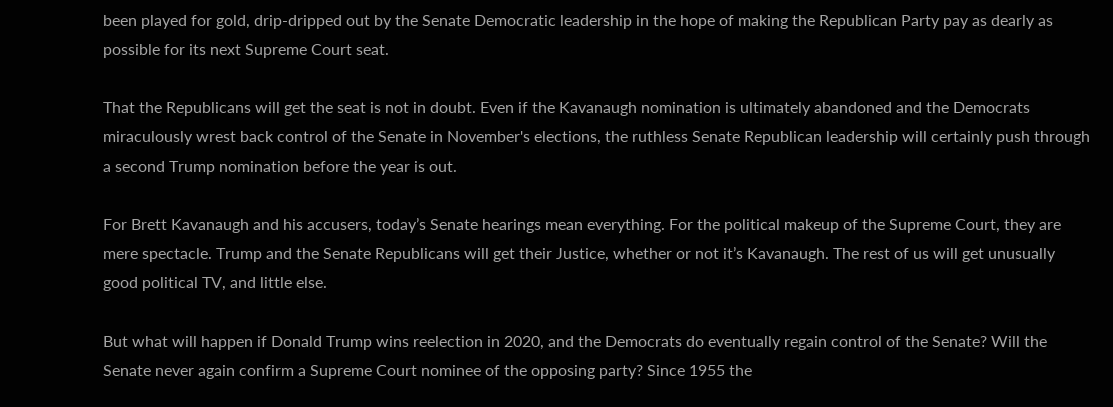been played for gold, drip-dripped out by the Senate Democratic leadership in the hope of making the Republican Party pay as dearly as possible for its next Supreme Court seat.

That the Republicans will get the seat is not in doubt. Even if the Kavanaugh nomination is ultimately abandoned and the Democrats miraculously wrest back control of the Senate in November's elections, the ruthless Senate Republican leadership will certainly push through a second Trump nomination before the year is out.

For Brett Kavanaugh and his accusers, today’s Senate hearings mean everything. For the political makeup of the Supreme Court, they are mere spectacle. Trump and the Senate Republicans will get their Justice, whether or not it’s Kavanaugh. The rest of us will get unusually good political TV, and little else.

But what will happen if Donald Trump wins reelection in 2020, and the Democrats do eventually regain control of the Senate? Will the Senate never again confirm a Supreme Court nominee of the opposing party? Since 1955 the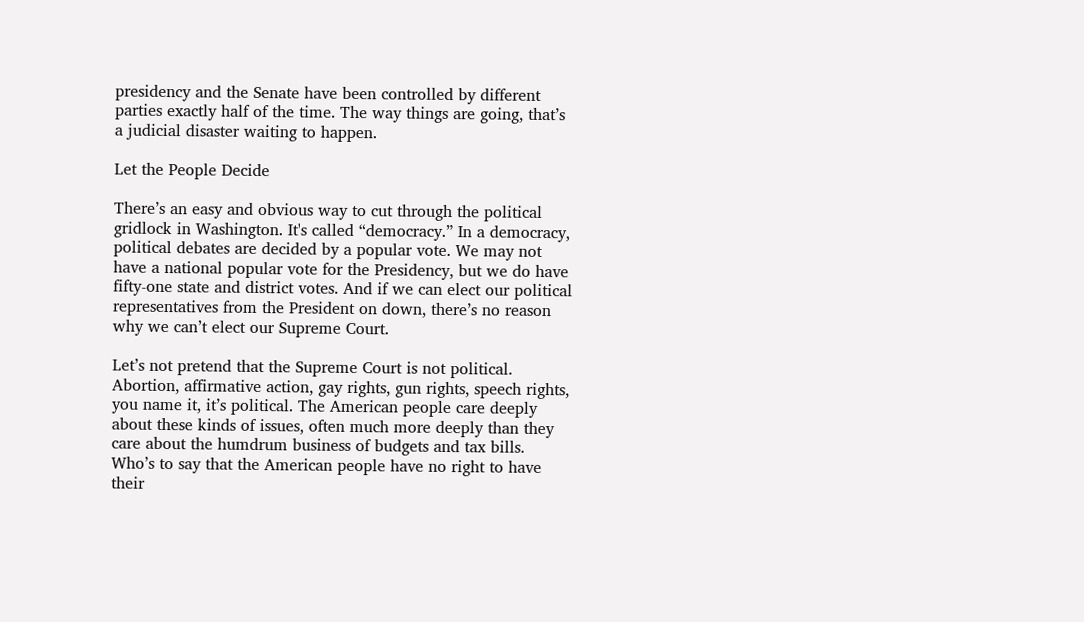presidency and the Senate have been controlled by different parties exactly half of the time. The way things are going, that’s a judicial disaster waiting to happen.

Let the People Decide

There’s an easy and obvious way to cut through the political gridlock in Washington. It's called “democracy.” In a democracy, political debates are decided by a popular vote. We may not have a national popular vote for the Presidency, but we do have fifty-one state and district votes. And if we can elect our political representatives from the President on down, there’s no reason why we can’t elect our Supreme Court.

Let’s not pretend that the Supreme Court is not political. Abortion, affirmative action, gay rights, gun rights, speech rights, you name it, it’s political. The American people care deeply about these kinds of issues, often much more deeply than they care about the humdrum business of budgets and tax bills. Who’s to say that the American people have no right to have their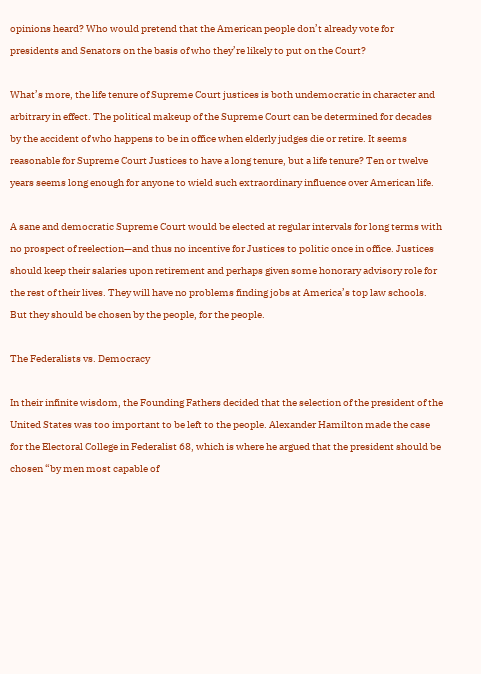opinions heard? Who would pretend that the American people don’t already vote for presidents and Senators on the basis of who they’re likely to put on the Court?

What’s more, the life tenure of Supreme Court justices is both undemocratic in character and arbitrary in effect. The political makeup of the Supreme Court can be determined for decades by the accident of who happens to be in office when elderly judges die or retire. It seems reasonable for Supreme Court Justices to have a long tenure, but a life tenure? Ten or twelve years seems long enough for anyone to wield such extraordinary influence over American life.

A sane and democratic Supreme Court would be elected at regular intervals for long terms with no prospect of reelection—and thus no incentive for Justices to politic once in office. Justices should keep their salaries upon retirement and perhaps given some honorary advisory role for the rest of their lives. They will have no problems finding jobs at America’s top law schools. But they should be chosen by the people, for the people.

The Federalists vs. Democracy

In their infinite wisdom, the Founding Fathers decided that the selection of the president of the United States was too important to be left to the people. Alexander Hamilton made the case for the Electoral College in Federalist 68, which is where he argued that the president should be chosen “by men most capable of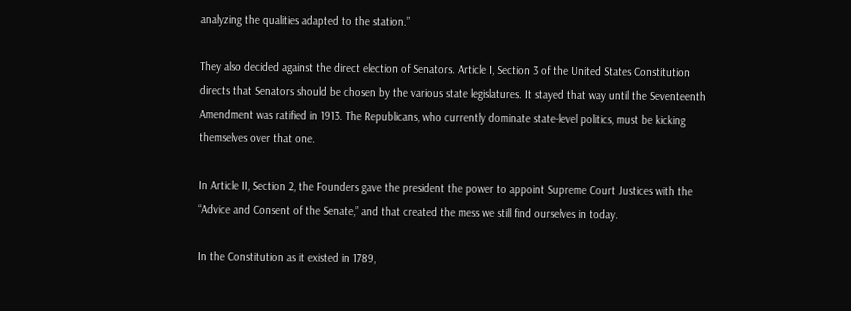analyzing the qualities adapted to the station.”

They also decided against the direct election of Senators. Article I, Section 3 of the United States Constitution directs that Senators should be chosen by the various state legislatures. It stayed that way until the Seventeenth Amendment was ratified in 1913. The Republicans, who currently dominate state-level politics, must be kicking themselves over that one.

In Article II, Section 2, the Founders gave the president the power to appoint Supreme Court Justices with the “Advice and Consent of the Senate,” and that created the mess we still find ourselves in today.

In the Constitution as it existed in 1789,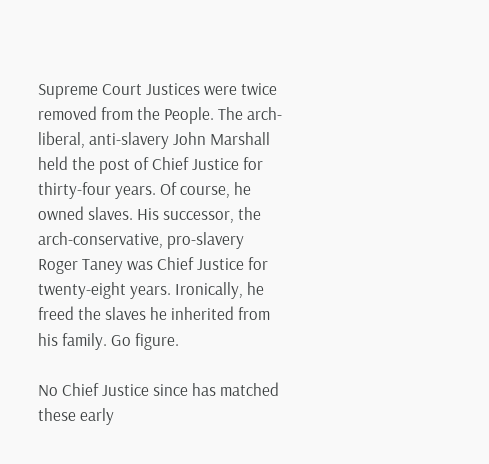Supreme Court Justices were twice removed from the People. The arch-liberal, anti-slavery John Marshall held the post of Chief Justice for thirty-four years. Of course, he owned slaves. His successor, the arch-conservative, pro-slavery Roger Taney was Chief Justice for twenty-eight years. Ironically, he freed the slaves he inherited from his family. Go figure.

No Chief Justice since has matched these early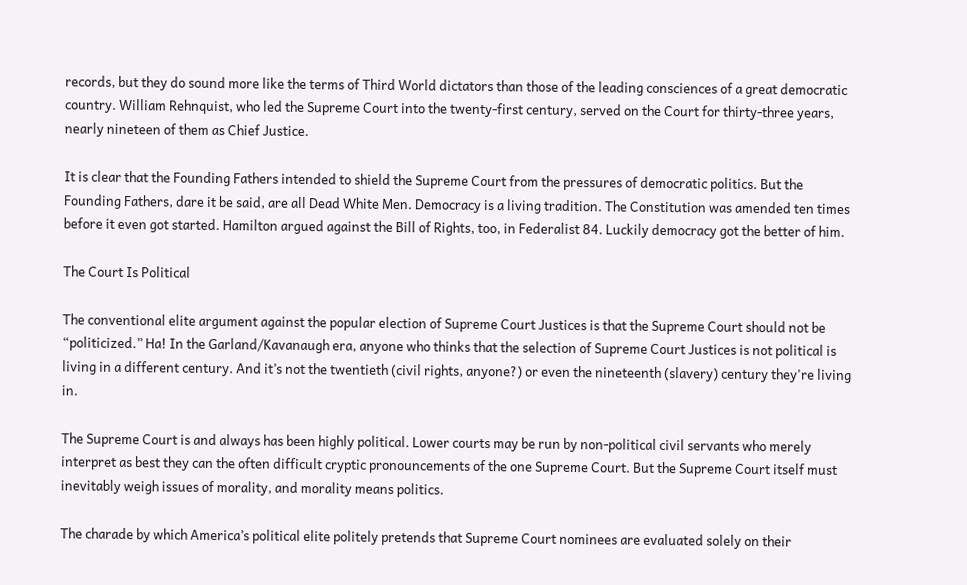records, but they do sound more like the terms of Third World dictators than those of the leading consciences of a great democratic country. William Rehnquist, who led the Supreme Court into the twenty-first century, served on the Court for thirty-three years, nearly nineteen of them as Chief Justice.

It is clear that the Founding Fathers intended to shield the Supreme Court from the pressures of democratic politics. But the Founding Fathers, dare it be said, are all Dead White Men. Democracy is a living tradition. The Constitution was amended ten times before it even got started. Hamilton argued against the Bill of Rights, too, in Federalist 84. Luckily democracy got the better of him.

The Court Is Political

The conventional elite argument against the popular election of Supreme Court Justices is that the Supreme Court should not be “politicized.” Ha! In the Garland/Kavanaugh era, anyone who thinks that the selection of Supreme Court Justices is not political is living in a different century. And it’s not the twentieth (civil rights, anyone?) or even the nineteenth (slavery) century they're living in.

The Supreme Court is and always has been highly political. Lower courts may be run by non-political civil servants who merely interpret as best they can the often difficult cryptic pronouncements of the one Supreme Court. But the Supreme Court itself must inevitably weigh issues of morality, and morality means politics.

The charade by which America’s political elite politely pretends that Supreme Court nominees are evaluated solely on their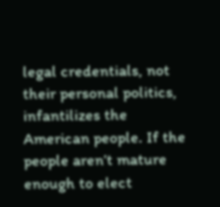legal credentials, not their personal politics, infantilizes the American people. If the people aren’t mature enough to elect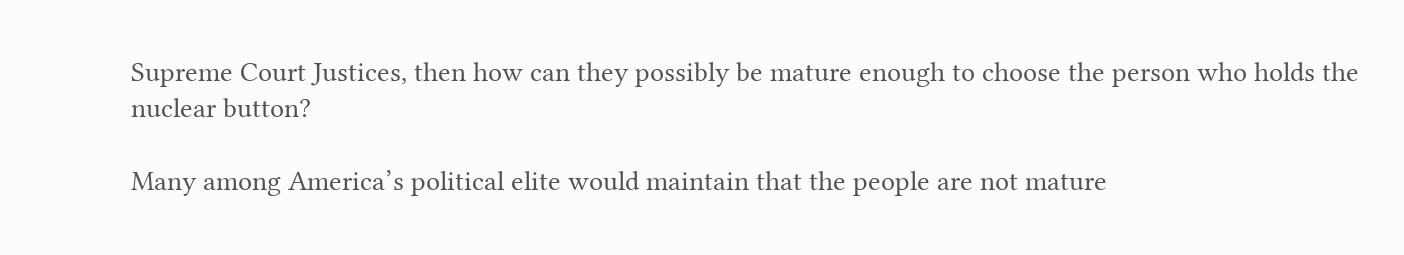Supreme Court Justices, then how can they possibly be mature enough to choose the person who holds the nuclear button?

Many among America’s political elite would maintain that the people are not mature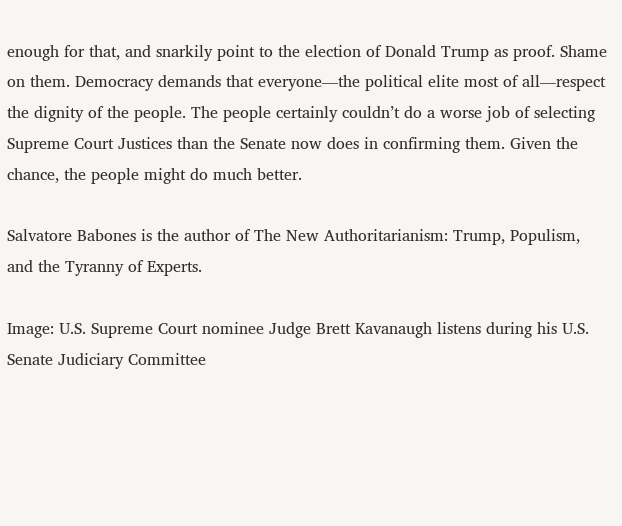enough for that, and snarkily point to the election of Donald Trump as proof. Shame on them. Democracy demands that everyone—the political elite most of all—respect the dignity of the people. The people certainly couldn’t do a worse job of selecting Supreme Court Justices than the Senate now does in confirming them. Given the chance, the people might do much better.

Salvatore Babones is the author of The New Authoritarianism: Trump, Populism, and the Tyranny of Experts.

Image: U.S. Supreme Court nominee Judge Brett Kavanaugh listens during his U.S. Senate Judiciary Committee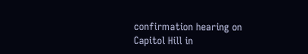confirmation hearing on Capitol Hill in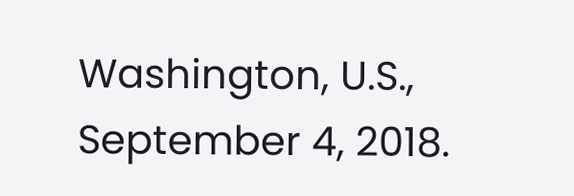Washington, U.S., September 4, 2018.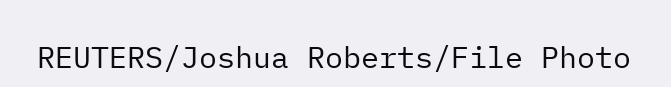REUTERS/Joshua Roberts/File Photo